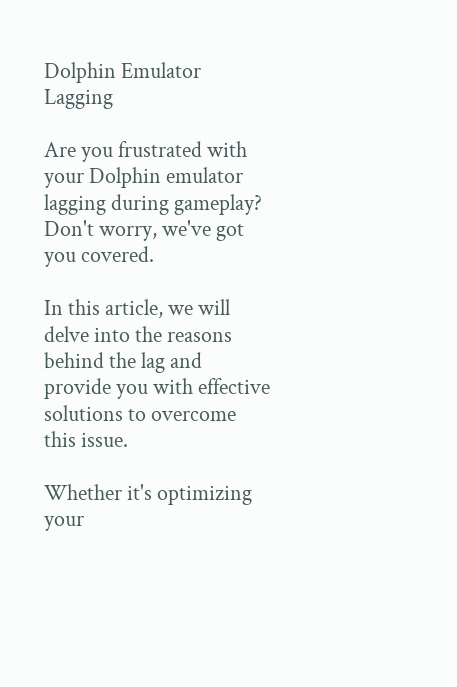Dolphin Emulator Lagging

Are you frustrated with your Dolphin emulator lagging during gameplay? Don't worry, we've got you covered.

In this article, we will delve into the reasons behind the lag and provide you with effective solutions to overcome this issue.

Whether it's optimizing your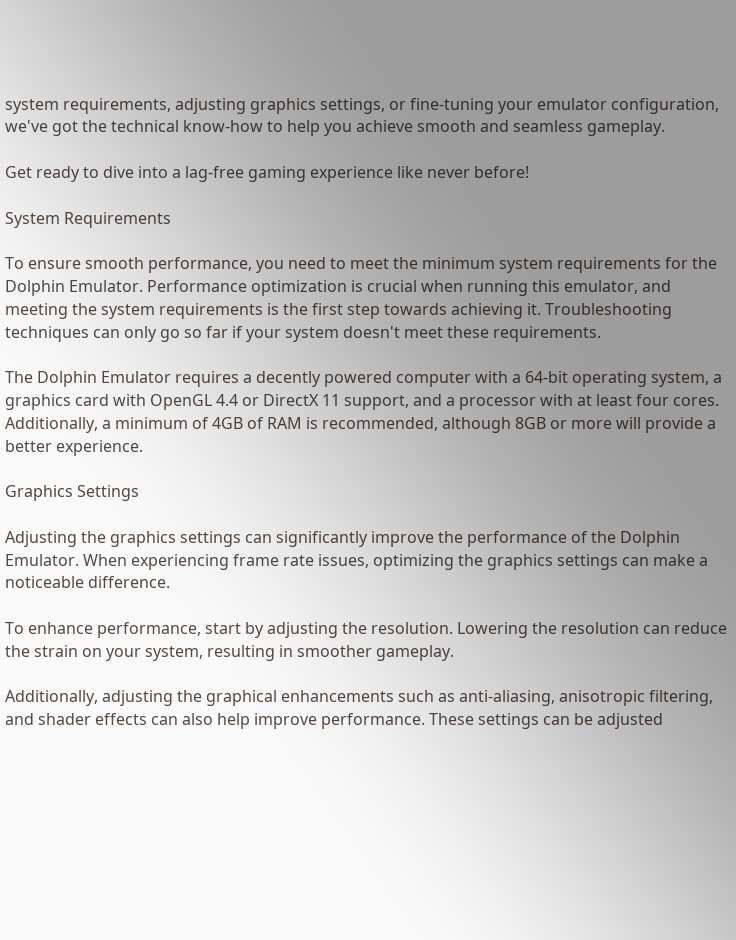system requirements, adjusting graphics settings, or fine-tuning your emulator configuration, we've got the technical know-how to help you achieve smooth and seamless gameplay.

Get ready to dive into a lag-free gaming experience like never before!

System Requirements

To ensure smooth performance, you need to meet the minimum system requirements for the Dolphin Emulator. Performance optimization is crucial when running this emulator, and meeting the system requirements is the first step towards achieving it. Troubleshooting techniques can only go so far if your system doesn't meet these requirements.

The Dolphin Emulator requires a decently powered computer with a 64-bit operating system, a graphics card with OpenGL 4.4 or DirectX 11 support, and a processor with at least four cores. Additionally, a minimum of 4GB of RAM is recommended, although 8GB or more will provide a better experience.

Graphics Settings

Adjusting the graphics settings can significantly improve the performance of the Dolphin Emulator. When experiencing frame rate issues, optimizing the graphics settings can make a noticeable difference.

To enhance performance, start by adjusting the resolution. Lowering the resolution can reduce the strain on your system, resulting in smoother gameplay.

Additionally, adjusting the graphical enhancements such as anti-aliasing, anisotropic filtering, and shader effects can also help improve performance. These settings can be adjusted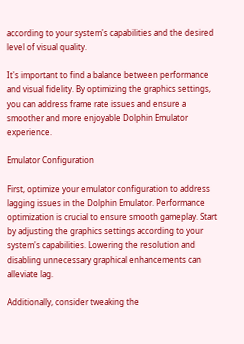according to your system's capabilities and the desired level of visual quality.

It's important to find a balance between performance and visual fidelity. By optimizing the graphics settings, you can address frame rate issues and ensure a smoother and more enjoyable Dolphin Emulator experience.

Emulator Configuration

First, optimize your emulator configuration to address lagging issues in the Dolphin Emulator. Performance optimization is crucial to ensure smooth gameplay. Start by adjusting the graphics settings according to your system's capabilities. Lowering the resolution and disabling unnecessary graphical enhancements can alleviate lag.

Additionally, consider tweaking the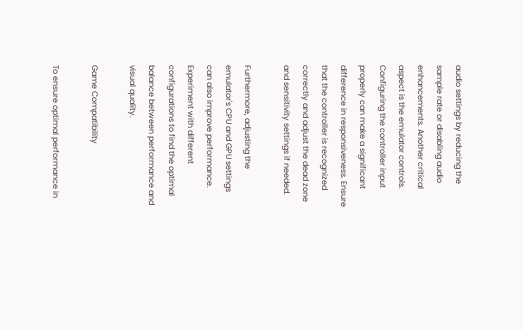audio settings by reducing the sample rate or disabling audio enhancements. Another critical aspect is the emulator controls. Configuring the controller input properly can make a significant difference in responsiveness. Ensure that the controller is recognized correctly and adjust the dead zone and sensitivity settings if needed.

Furthermore, adjusting the emulator's CPU and GPU settings can also improve performance. Experiment with different configurations to find the optimal balance between performance and visual quality.

Game Compatibility

To ensure optimal performance in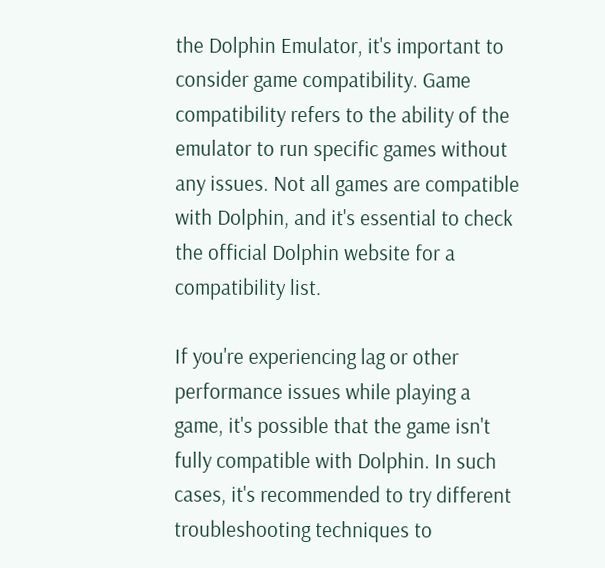the Dolphin Emulator, it's important to consider game compatibility. Game compatibility refers to the ability of the emulator to run specific games without any issues. Not all games are compatible with Dolphin, and it's essential to check the official Dolphin website for a compatibility list.

If you're experiencing lag or other performance issues while playing a game, it's possible that the game isn't fully compatible with Dolphin. In such cases, it's recommended to try different troubleshooting techniques to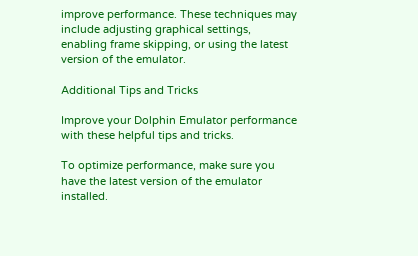improve performance. These techniques may include adjusting graphical settings, enabling frame skipping, or using the latest version of the emulator.

Additional Tips and Tricks

Improve your Dolphin Emulator performance with these helpful tips and tricks.

To optimize performance, make sure you have the latest version of the emulator installed.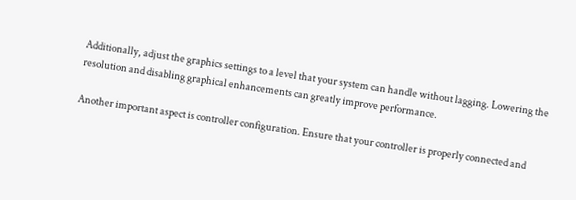Additionally, adjust the graphics settings to a level that your system can handle without lagging. Lowering the resolution and disabling graphical enhancements can greatly improve performance.

Another important aspect is controller configuration. Ensure that your controller is properly connected and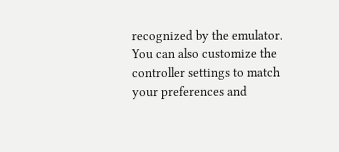recognized by the emulator. You can also customize the controller settings to match your preferences and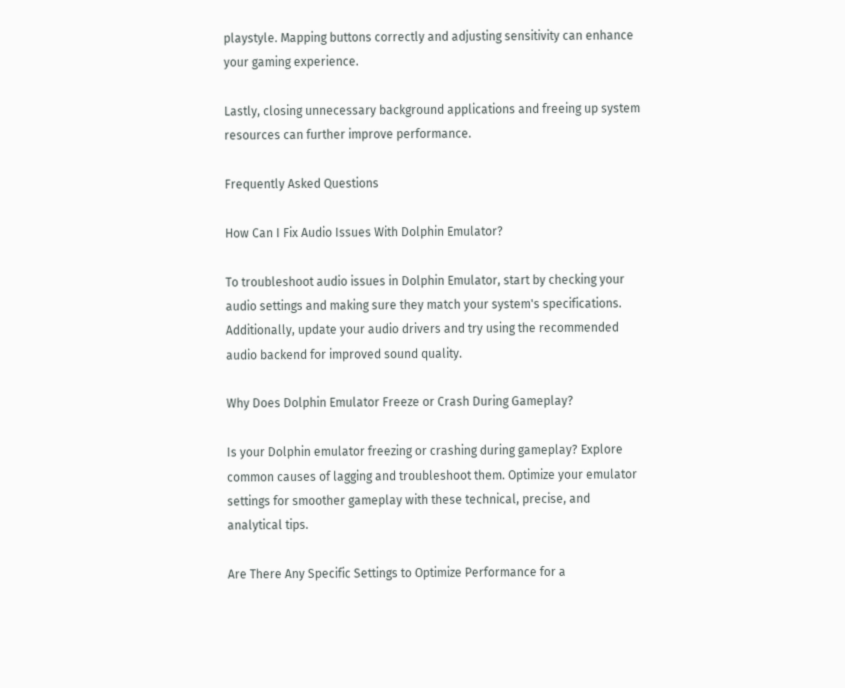playstyle. Mapping buttons correctly and adjusting sensitivity can enhance your gaming experience.

Lastly, closing unnecessary background applications and freeing up system resources can further improve performance.

Frequently Asked Questions

How Can I Fix Audio Issues With Dolphin Emulator?

To troubleshoot audio issues in Dolphin Emulator, start by checking your audio settings and making sure they match your system's specifications. Additionally, update your audio drivers and try using the recommended audio backend for improved sound quality.

Why Does Dolphin Emulator Freeze or Crash During Gameplay?

Is your Dolphin emulator freezing or crashing during gameplay? Explore common causes of lagging and troubleshoot them. Optimize your emulator settings for smoother gameplay with these technical, precise, and analytical tips.

Are There Any Specific Settings to Optimize Performance for a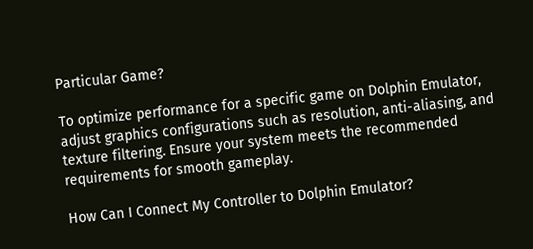Particular Game?

To optimize performance for a specific game on Dolphin Emulator, adjust graphics configurations such as resolution, anti-aliasing, and texture filtering. Ensure your system meets the recommended requirements for smooth gameplay.

How Can I Connect My Controller to Dolphin Emulator?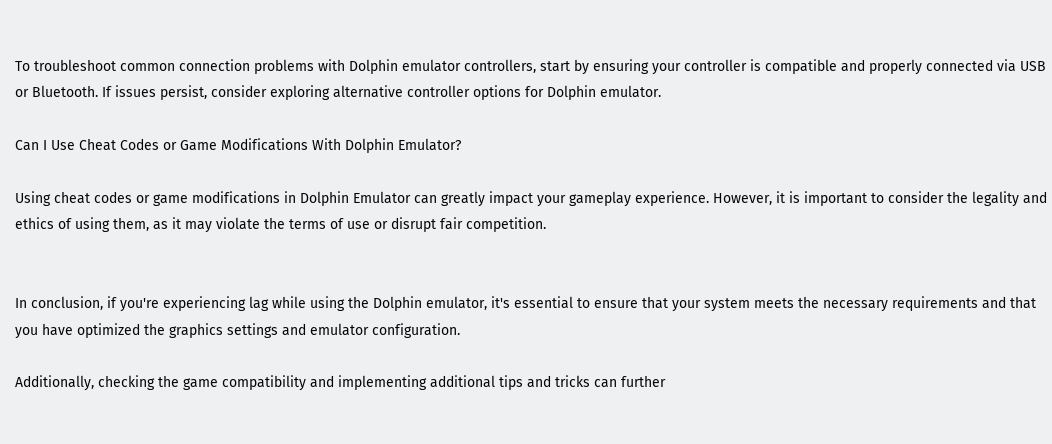To troubleshoot common connection problems with Dolphin emulator controllers, start by ensuring your controller is compatible and properly connected via USB or Bluetooth. If issues persist, consider exploring alternative controller options for Dolphin emulator.

Can I Use Cheat Codes or Game Modifications With Dolphin Emulator?

Using cheat codes or game modifications in Dolphin Emulator can greatly impact your gameplay experience. However, it is important to consider the legality and ethics of using them, as it may violate the terms of use or disrupt fair competition.


In conclusion, if you're experiencing lag while using the Dolphin emulator, it's essential to ensure that your system meets the necessary requirements and that you have optimized the graphics settings and emulator configuration.

Additionally, checking the game compatibility and implementing additional tips and tricks can further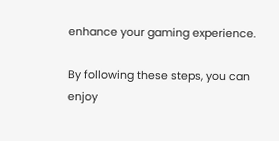enhance your gaming experience.

By following these steps, you can enjoy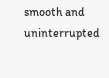smooth and uninterrupted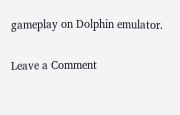gameplay on Dolphin emulator.

Leave a Comment